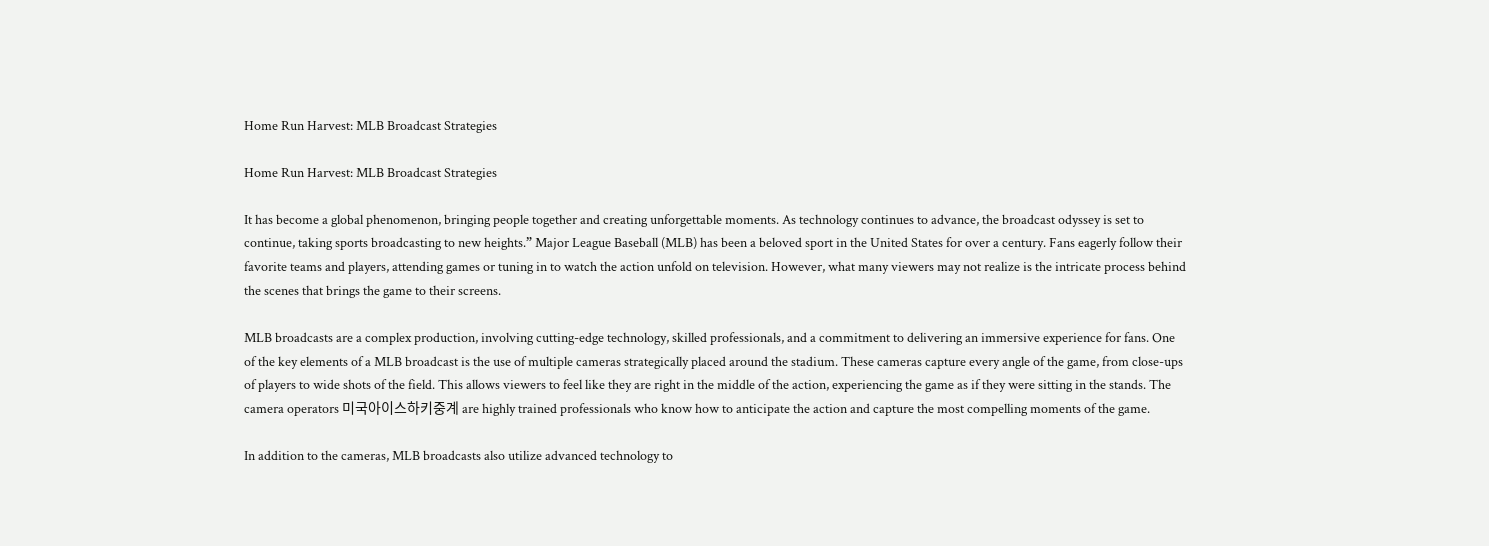Home Run Harvest: MLB Broadcast Strategies

Home Run Harvest: MLB Broadcast Strategies

It has become a global phenomenon, bringing people together and creating unforgettable moments. As technology continues to advance, the broadcast odyssey is set to continue, taking sports broadcasting to new heights.” Major League Baseball (MLB) has been a beloved sport in the United States for over a century. Fans eagerly follow their favorite teams and players, attending games or tuning in to watch the action unfold on television. However, what many viewers may not realize is the intricate process behind the scenes that brings the game to their screens.

MLB broadcasts are a complex production, involving cutting-edge technology, skilled professionals, and a commitment to delivering an immersive experience for fans. One of the key elements of a MLB broadcast is the use of multiple cameras strategically placed around the stadium. These cameras capture every angle of the game, from close-ups of players to wide shots of the field. This allows viewers to feel like they are right in the middle of the action, experiencing the game as if they were sitting in the stands. The camera operators 미국아이스하키중계 are highly trained professionals who know how to anticipate the action and capture the most compelling moments of the game.

In addition to the cameras, MLB broadcasts also utilize advanced technology to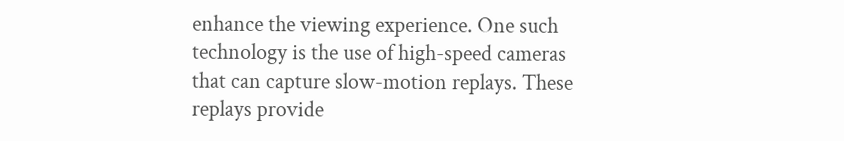enhance the viewing experience. One such technology is the use of high-speed cameras that can capture slow-motion replays. These replays provide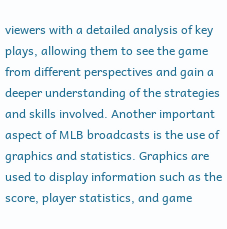viewers with a detailed analysis of key plays, allowing them to see the game from different perspectives and gain a deeper understanding of the strategies and skills involved. Another important aspect of MLB broadcasts is the use of graphics and statistics. Graphics are used to display information such as the score, player statistics, and game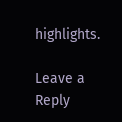highlights.

Leave a Reply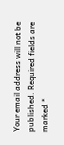Your email address will not be published. Required fields are marked *